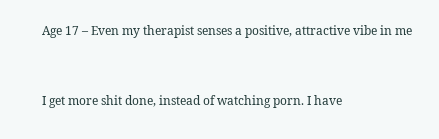Age 17 – Even my therapist senses a positive, attractive vibe in me


I get more shit done, instead of watching porn. I have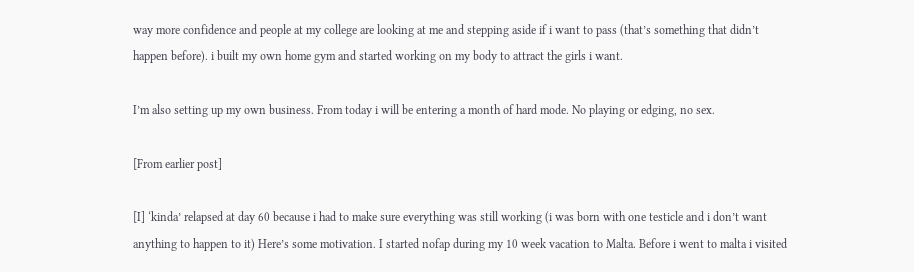way more confidence and people at my college are looking at me and stepping aside if i want to pass (that’s something that didn’t happen before). i built my own home gym and started working on my body to attract the girls i want.

I’m also setting up my own business. From today i will be entering a month of hard mode. No playing or edging, no sex.

[From earlier post]

[I] ‘kinda’ relapsed at day 60 because i had to make sure everything was still working (i was born with one testicle and i don’t want anything to happen to it) Here’s some motivation. I started nofap during my 10 week vacation to Malta. Before i went to malta i visited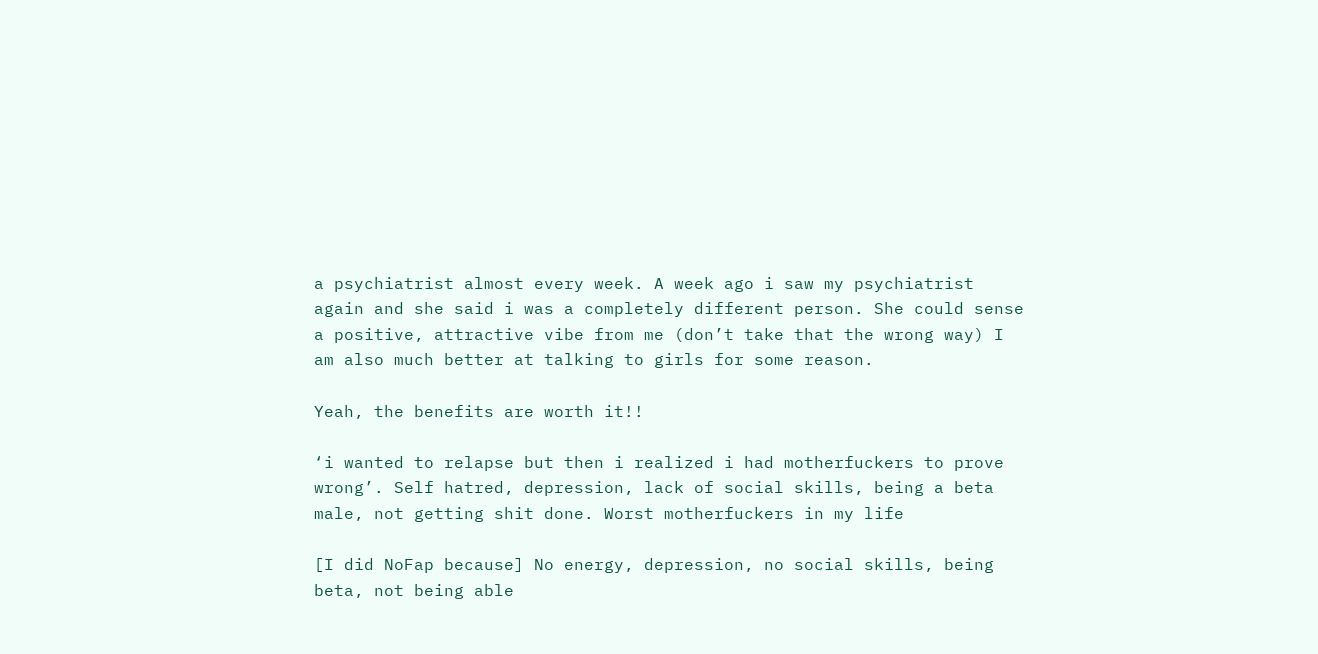a psychiatrist almost every week. A week ago i saw my psychiatrist again and she said i was a completely different person. She could sense a positive, attractive vibe from me (don’t take that the wrong way) I am also much better at talking to girls for some reason.

Yeah, the benefits are worth it!!

‘i wanted to relapse but then i realized i had motherfuckers to prove wrong’. Self hatred, depression, lack of social skills, being a beta male, not getting shit done. Worst motherfuckers in my life

[I did NoFap because] No energy, depression, no social skills, being beta, not being able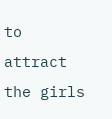to attract the girls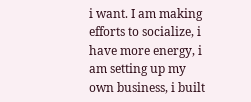i want. I am making efforts to socialize, i have more energy, i am setting up my  own business, i built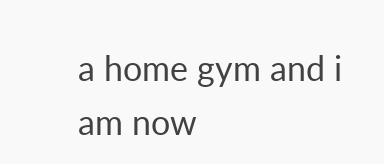a home gym and i am now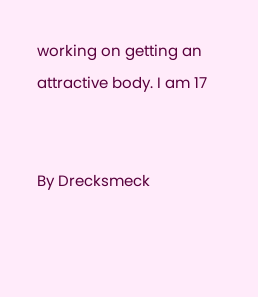working on getting an attractive body. I am 17


By Drecksmeck